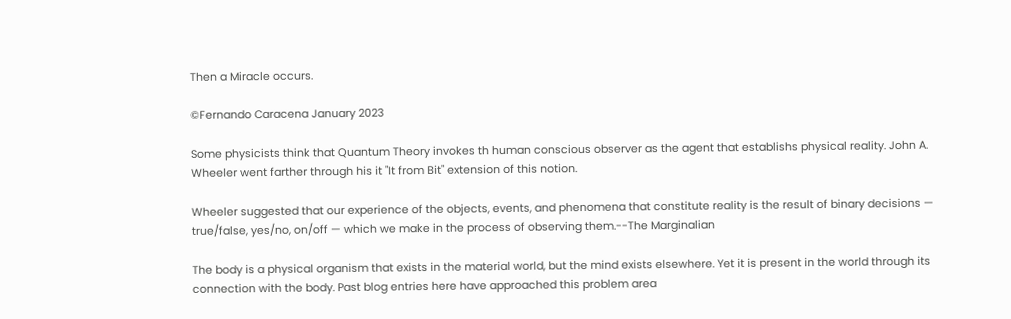Then a Miracle occurs.

©Fernando Caracena January 2023

Some physicists think that Quantum Theory invokes th human conscious observer as the agent that establishs physical reality. John A. Wheeler went farther through his it "It from Bit" extension of this notion.

Wheeler suggested that our experience of the objects, events, and phenomena that constitute reality is the result of binary decisions — true/false, yes/no, on/off — which we make in the process of observing them.--The Marginalian

The body is a physical organism that exists in the material world, but the mind exists elsewhere. Yet it is present in the world through its connection with the body. Past blog entries here have approached this problem area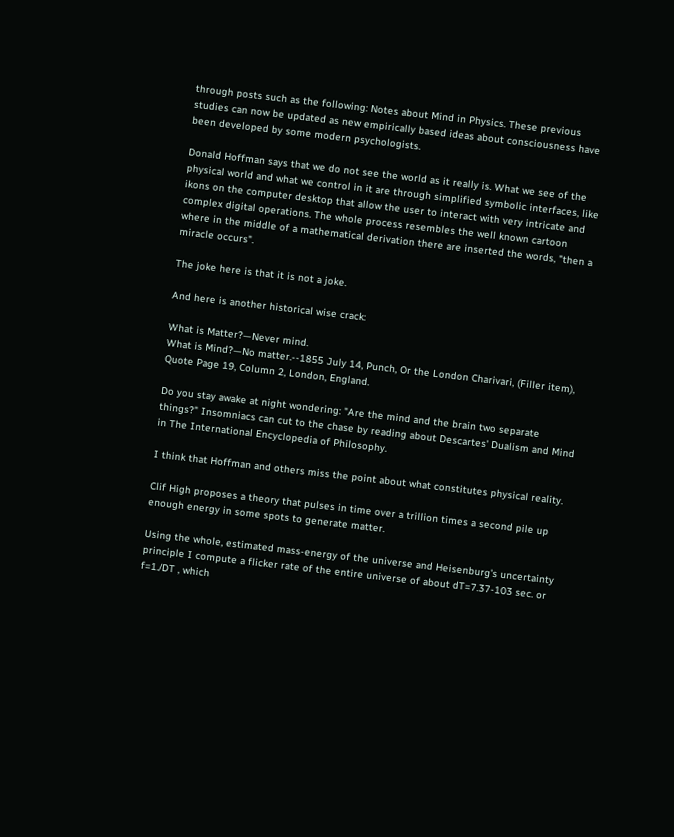through posts such as the following: Notes about Mind in Physics. These previous studies can now be updated as new empirically based ideas about consciousness have been developed by some modern psychologists.

Donald Hoffman says that we do not see the world as it really is. What we see of the physical world and what we control in it are through simplified symbolic interfaces, like ikons on the computer desktop that allow the user to interact with very intricate and complex digital operations. The whole process resembles the well known cartoon where in the middle of a mathematical derivation there are inserted the words, "then a miracle occurs".

The joke here is that it is not a joke.

And here is another historical wise crack:

What is Matter?—Never mind.
What is Mind?—No matter.--1855 July 14, Punch, Or the London Charivari, (Filler item), Quote Page 19, Column 2, London, England.

Do you stay awake at night wondering: "Are the mind and the brain two separate things?" Insomniacs can cut to the chase by reading about Descartes' Dualism and Mind in The International Encyclopedia of Philosophy.

I think that Hoffman and others miss the point about what constitutes physical reality.

Clif High proposes a theory that pulses in time over a trillion times a second pile up enough energy in some spots to generate matter.

Using the whole, estimated mass-energy of the universe and Heisenburg's uncertainty principle I compute a flicker rate of the entire universe of about dT=7.37-103 sec. or f=1./DT , which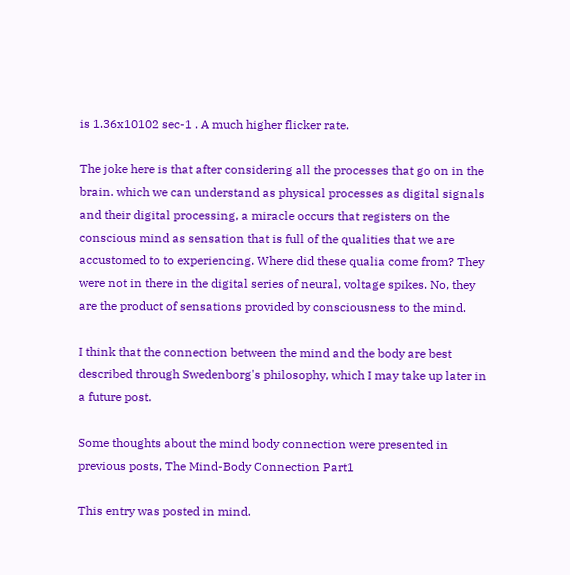is 1.36x10102 sec-1 . A much higher flicker rate.

The joke here is that after considering all the processes that go on in the brain. which we can understand as physical processes as digital signals and their digital processing, a miracle occurs that registers on the conscious mind as sensation that is full of the qualities that we are accustomed to to experiencing. Where did these qualia come from? They were not in there in the digital series of neural, voltage spikes. No, they are the product of sensations provided by consciousness to the mind.

I think that the connection between the mind and the body are best described through Swedenborg's philosophy, which I may take up later in a future post.

Some thoughts about the mind body connection were presented in previous posts, The Mind-Body Connection Part1

This entry was posted in mind.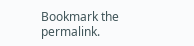Bookmark the permalink.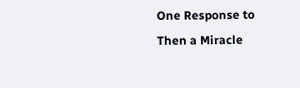One Response to Then a Miracle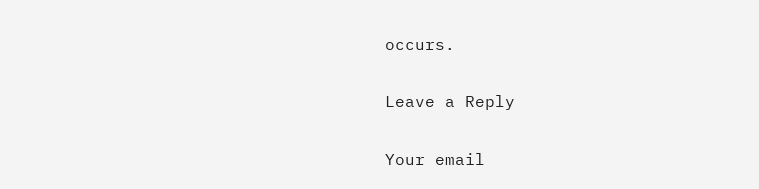occurs.

Leave a Reply

Your email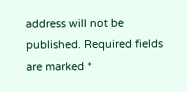address will not be published. Required fields are marked *